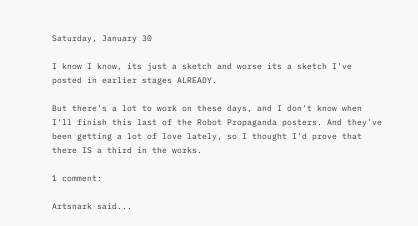Saturday, January 30

I know I know, its just a sketch and worse its a sketch I've posted in earlier stages ALREADY.

But there's a lot to work on these days, and I don't know when I'll finish this last of the Robot Propaganda posters. And they've been getting a lot of love lately, so I thought I'd prove that there IS a third in the works.

1 comment:

Artsnark said...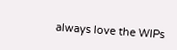always love the WIPs